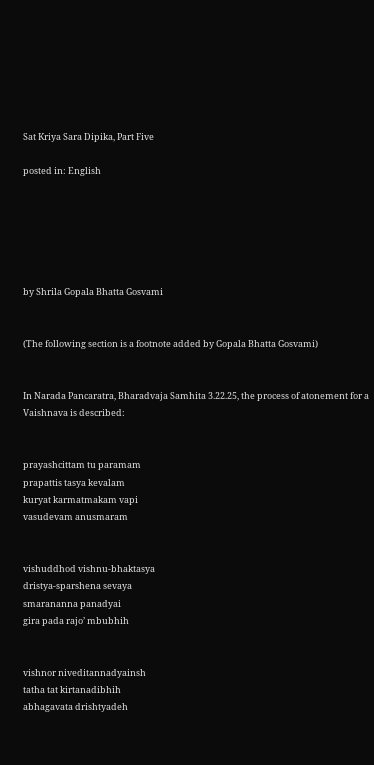Sat Kriya Sara Dipika, Part Five

posted in: English






by Shrila Gopala Bhatta Gosvami


(The following section is a footnote added by Gopala Bhatta Gosvami)


In Narada Pancaratra, Bharadvaja Samhita 3.22.25, the process of atonement for a Vaishnava is described:


prayashcittam tu paramam
prapattis tasya kevalam
kuryat karmatmakam vapi
vasudevam anusmaram


vishuddhod vishnu-bhaktasya
dristya-sparshena sevaya
smarananna panadyai
gira pada rajo’ mbubhih


vishnor niveditannadyainsh
tatha tat kirtanadibhih
abhagavata drishtyadeh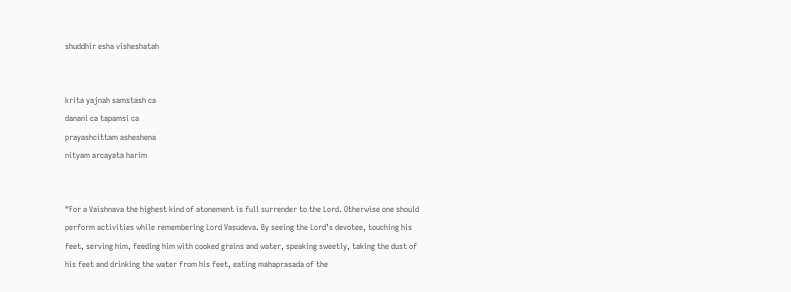shuddhir esha visheshatah


krita yajnah samstash ca
danani ca tapamsi ca
prayashcittam asheshena
nityam arcayata harim


“For a Vaishnava the highest kind of atonement is full surrender to the Lord. Otherwise one should perform activities while remembering Lord Vasudeva. By seeing the Lord’s devotee, touching his feet, serving him, feeding him with cooked grains and water, speaking sweetly, taking the dust of his feet and drinking the water from his feet, eating mahaprasada of the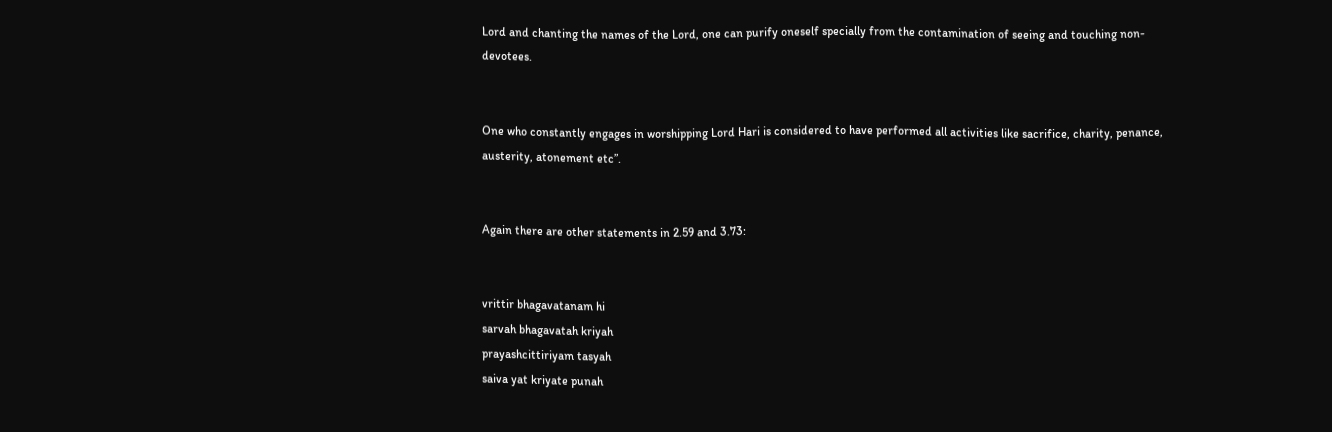Lord and chanting the names of the Lord, one can purify oneself specially from the contamination of seeing and touching non- devotees.


One who constantly engages in worshipping Lord Hari is considered to have performed all activities like sacrifice, charity, penance, austerity, atonement etc”.


Again there are other statements in 2.59 and 3.73:


vrittir bhagavatanam hi
sarvah bhagavatah kriyah
prayashcittiriyam tasyah
saiva yat kriyate punah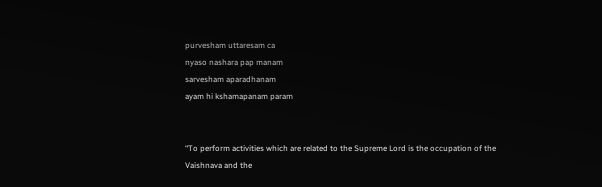purvesham uttaresam ca
nyaso nashara pap manam
sarvesham aparadhanam
ayam hi kshamapanam param


“To perform activities which are related to the Supreme Lord is the occupation of the Vaishnava and the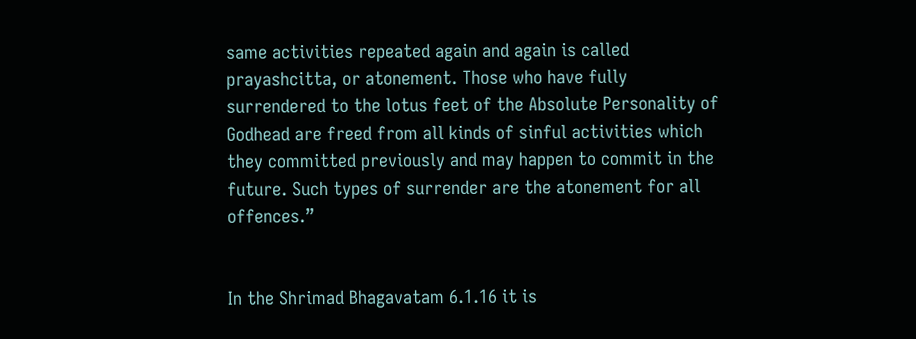same activities repeated again and again is called prayashcitta, or atonement. Those who have fully surrendered to the lotus feet of the Absolute Personality of Godhead are freed from all kinds of sinful activities which they committed previously and may happen to commit in the future. Such types of surrender are the atonement for all offences.”


In the Shrimad Bhagavatam 6.1.16 it is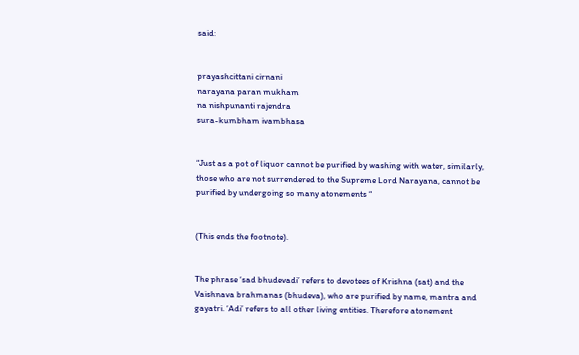said:


prayashcittani cirnani
narayana paran mukham
na nishpunanti rajendra
sura-kumbham ivambhasa


“Just as a pot of liquor cannot be purified by washing with water, similarly, those who are not surrendered to the Supreme Lord Narayana, cannot be purified by undergoing so many atonements “


(This ends the footnote).


The phrase ‘sad bhudevadi’ refers to devotees of Krishna (sat) and the Vaishnava brahmanas (bhudeva), who are purified by name, mantra and gayatri. ‘Adi’ refers to all other living entities. Therefore atonement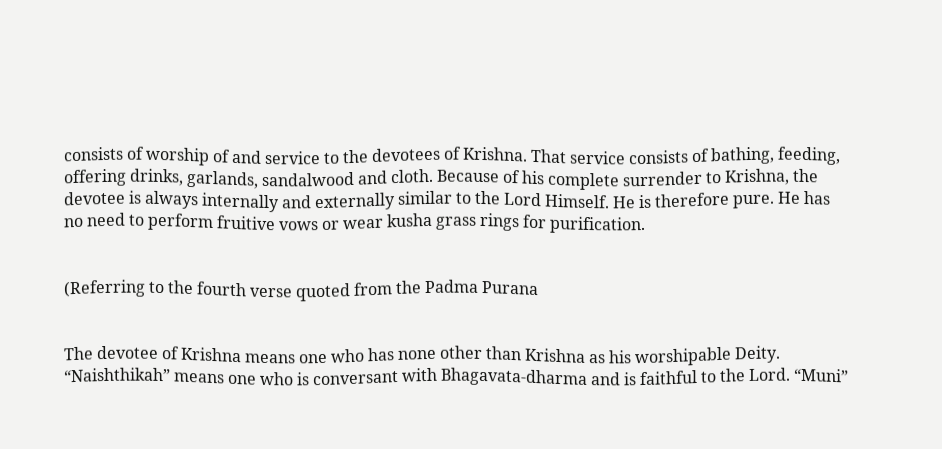consists of worship of and service to the devotees of Krishna. That service consists of bathing, feeding, offering drinks, garlands, sandalwood and cloth. Because of his complete surrender to Krishna, the devotee is always internally and externally similar to the Lord Himself. He is therefore pure. He has no need to perform fruitive vows or wear kusha grass rings for purification.


(Referring to the fourth verse quoted from the Padma Purana


The devotee of Krishna means one who has none other than Krishna as his worshipable Deity. “Naishthikah” means one who is conversant with Bhagavata-dharma and is faithful to the Lord. “Muni”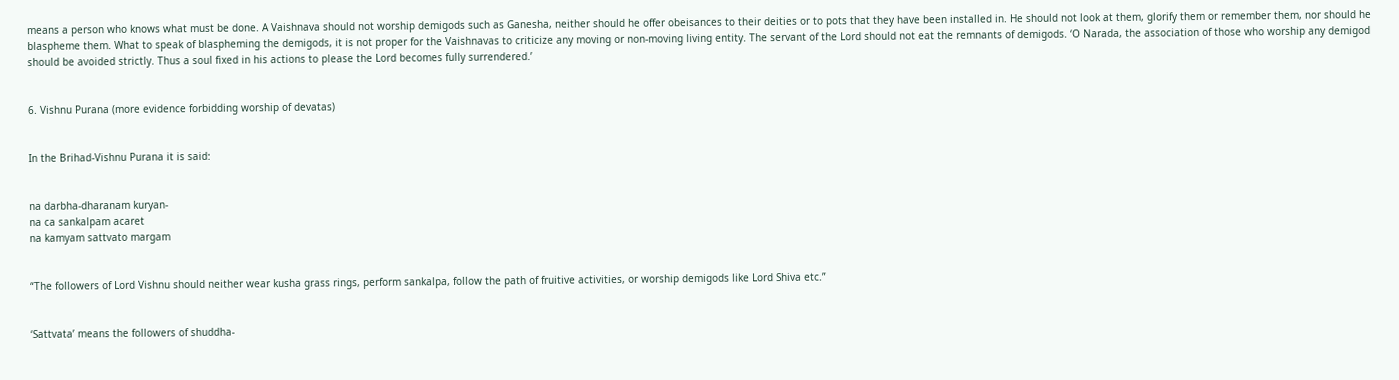means a person who knows what must be done. A Vaishnava should not worship demigods such as Ganesha, neither should he offer obeisances to their deities or to pots that they have been installed in. He should not look at them, glorify them or remember them, nor should he blaspheme them. What to speak of blaspheming the demigods, it is not proper for the Vaishnavas to criticize any moving or non-moving living entity. The servant of the Lord should not eat the remnants of demigods. ‘O Narada, the association of those who worship any demigod should be avoided strictly. Thus a soul fixed in his actions to please the Lord becomes fully surrendered.’


6. Vishnu Purana (more evidence forbidding worship of devatas)


In the Brihad-Vishnu Purana it is said:


na darbha-dharanam kuryan-
na ca sankalpam acaret
na kamyam sattvato margam


“The followers of Lord Vishnu should neither wear kusha grass rings, perform sankalpa, follow the path of fruitive activities, or worship demigods like Lord Shiva etc.”


‘Sattvata’ means the followers of shuddha-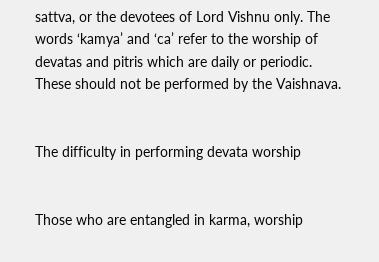sattva, or the devotees of Lord Vishnu only. The words ‘kamya’ and ‘ca’ refer to the worship of devatas and pitris which are daily or periodic. These should not be performed by the Vaishnava.


The difficulty in performing devata worship


Those who are entangled in karma, worship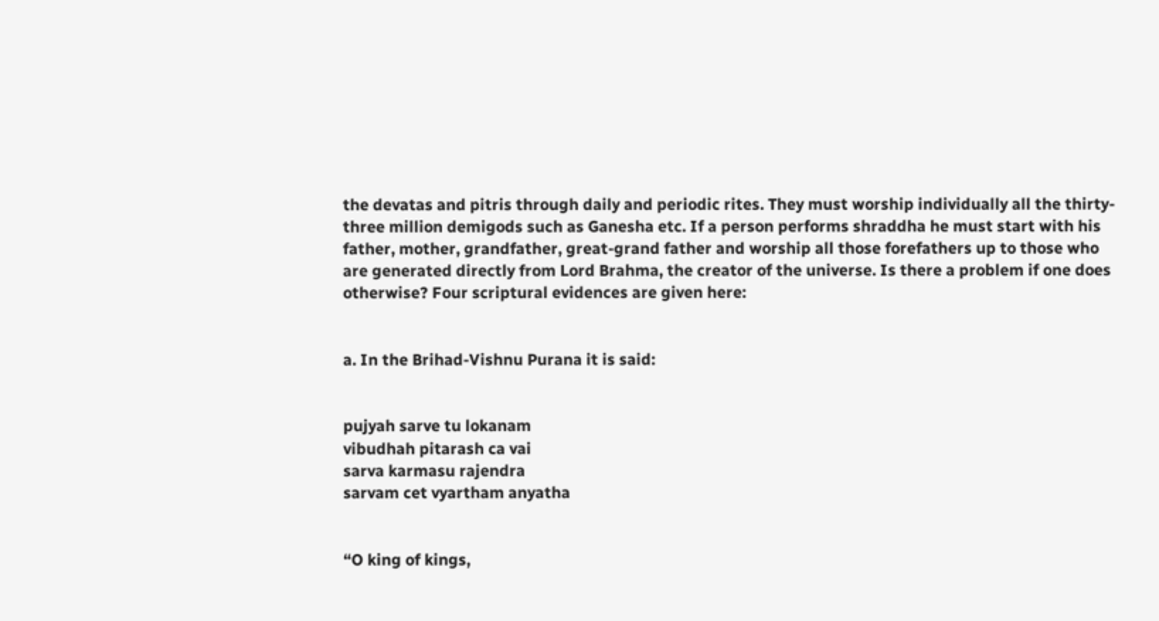the devatas and pitris through daily and periodic rites. They must worship individually all the thirty-three million demigods such as Ganesha etc. If a person performs shraddha he must start with his father, mother, grandfather, great-grand father and worship all those forefathers up to those who are generated directly from Lord Brahma, the creator of the universe. Is there a problem if one does otherwise? Four scriptural evidences are given here:


a. In the Brihad-Vishnu Purana it is said:


pujyah sarve tu lokanam
vibudhah pitarash ca vai
sarva karmasu rajendra
sarvam cet vyartham anyatha


“O king of kings,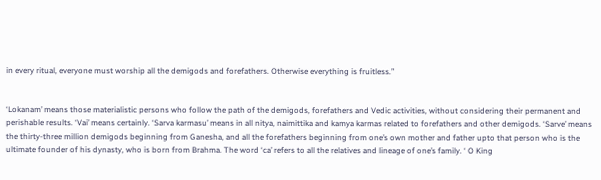in every ritual, everyone must worship all the demigods and forefathers. Otherwise everything is fruitless.”


‘Lokanam’ means those materialistic persons who follow the path of the demigods, forefathers and Vedic activities, without considering their permanent and perishable results. ‘Vai’ means certainly. ‘Sarva karmasu’ means in all nitya, naimittika and kamya karmas related to forefathers and other demigods. ‘Sarve’ means the thirty-three million demigods beginning from Ganesha, and all the forefathers beginning from one’s own mother and father upto that person who is the ultimate founder of his dynasty, who is born from Brahma. The word ‘ca’ refers to all the relatives and lineage of one’s family. ‘ O King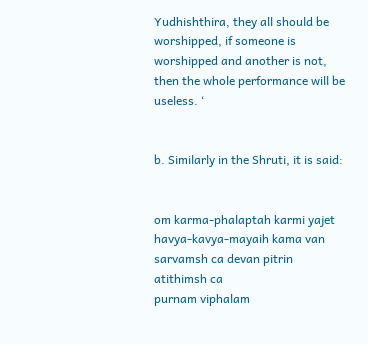Yudhishthira, they all should be worshipped, if someone is worshipped and another is not, then the whole performance will be useless. ‘


b. Similarly in the Shruti, it is said:


om karma-phalaptah karmi yajet
havya-kavya-mayaih kama van
sarvamsh ca devan pitrin atithimsh ca
purnam viphalam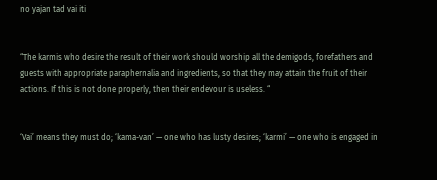no yajan tad vai iti


“The karmis who desire the result of their work should worship all the demigods, forefathers and guests with appropriate paraphernalia and ingredients, so that they may attain the fruit of their actions. If this is not done properly, then their endevour is useless. “


‘Vai’ means they must do; ‘kama-van’ — one who has lusty desires; ‘karmi’ — one who is engaged in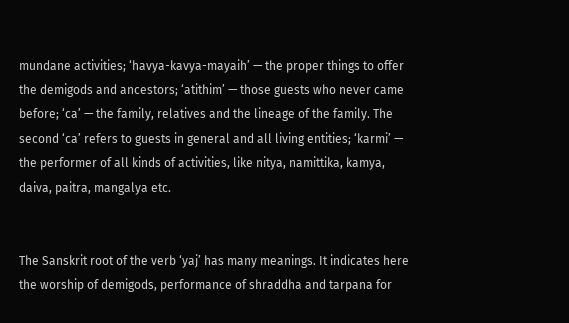mundane activities; ‘havya-kavya-mayaih’ — the proper things to offer the demigods and ancestors; ‘atithim’ — those guests who never came before; ‘ca’ — the family, relatives and the lineage of the family. The second ‘ca’ refers to guests in general and all living entities; ‘karmi’ — the performer of all kinds of activities, like nitya, namittika, kamya, daiva, paitra, mangalya etc.


The Sanskrit root of the verb ‘yaj’ has many meanings. It indicates here the worship of demigods, performance of shraddha and tarpana for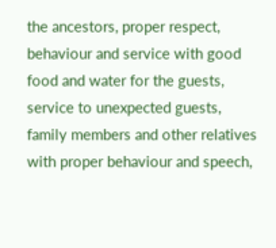the ancestors, proper respect, behaviour and service with good food and water for the guests, service to unexpected guests, family members and other relatives with proper behaviour and speech,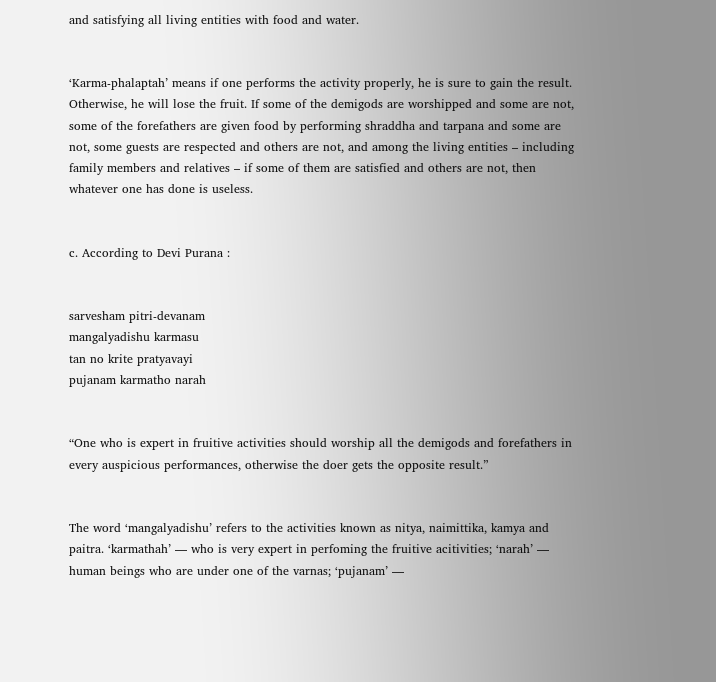and satisfying all living entities with food and water.


‘Karma-phalaptah’ means if one performs the activity properly, he is sure to gain the result. Otherwise, he will lose the fruit. If some of the demigods are worshipped and some are not, some of the forefathers are given food by performing shraddha and tarpana and some are not, some guests are respected and others are not, and among the living entities – including family members and relatives – if some of them are satisfied and others are not, then whatever one has done is useless.


c. According to Devi Purana :


sarvesham pitri-devanam
mangalyadishu karmasu
tan no krite pratyavayi
pujanam karmatho narah


“One who is expert in fruitive activities should worship all the demigods and forefathers in every auspicious performances, otherwise the doer gets the opposite result.”


The word ‘mangalyadishu’ refers to the activities known as nitya, naimittika, kamya and paitra. ‘karmathah’ — who is very expert in perfoming the fruitive acitivities; ‘narah’ — human beings who are under one of the varnas; ‘pujanam’ —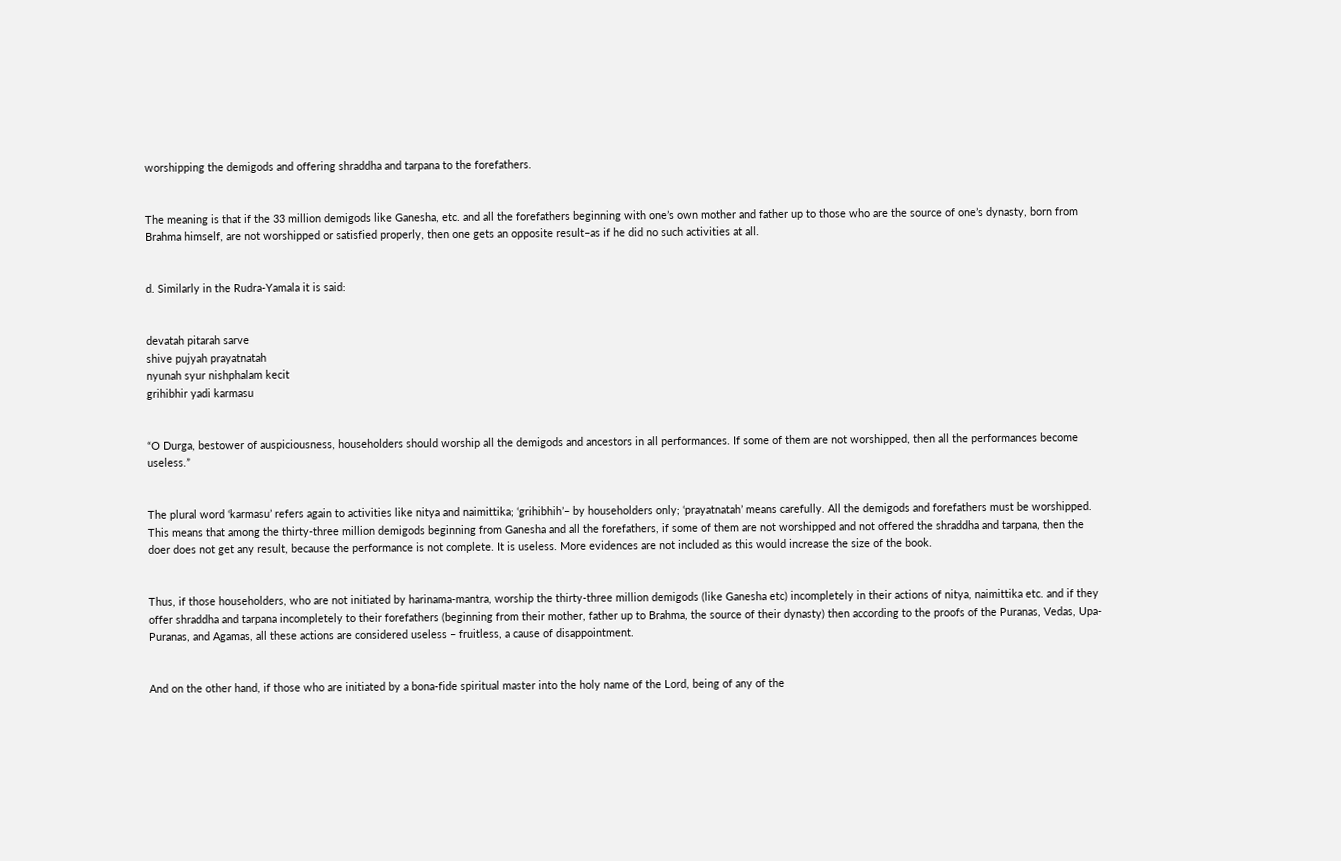worshipping the demigods and offering shraddha and tarpana to the forefathers.


The meaning is that if the 33 million demigods like Ganesha, etc. and all the forefathers beginning with one’s own mother and father up to those who are the source of one’s dynasty, born from Brahma himself, are not worshipped or satisfied properly, then one gets an opposite result–as if he did no such activities at all.


d. Similarly in the Rudra-Yamala it is said:


devatah pitarah sarve
shive pujyah prayatnatah
nyunah syur nishphalam kecit
grihibhir yadi karmasu


“O Durga, bestower of auspiciousness, householders should worship all the demigods and ancestors in all performances. If some of them are not worshipped, then all the performances become useless.”


The plural word ‘karmasu’ refers again to activities like nitya and naimittika; ‘grihibhih’– by householders only; ‘prayatnatah’ means carefully. All the demigods and forefathers must be worshipped. This means that among the thirty-three million demigods beginning from Ganesha and all the forefathers, if some of them are not worshipped and not offered the shraddha and tarpana, then the doer does not get any result, because the performance is not complete. It is useless. More evidences are not included as this would increase the size of the book.


Thus, if those householders, who are not initiated by harinama-mantra, worship the thirty-three million demigods (like Ganesha etc) incompletely in their actions of nitya, naimittika etc. and if they offer shraddha and tarpana incompletely to their forefathers (beginning from their mother, father up to Brahma, the source of their dynasty) then according to the proofs of the Puranas, Vedas, Upa-Puranas, and Agamas, all these actions are considered useless – fruitless, a cause of disappointment.


And on the other hand, if those who are initiated by a bona-fide spiritual master into the holy name of the Lord, being of any of the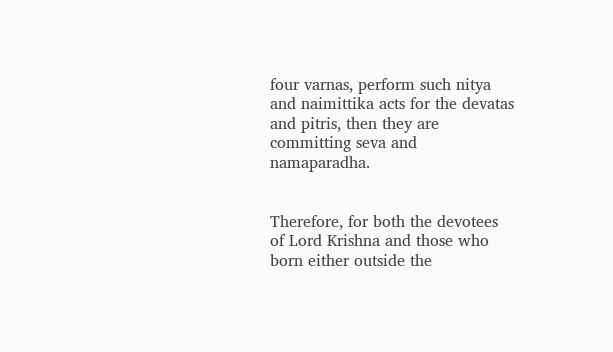four varnas, perform such nitya and naimittika acts for the devatas and pitris, then they are committing seva and namaparadha.


Therefore, for both the devotees of Lord Krishna and those who born either outside the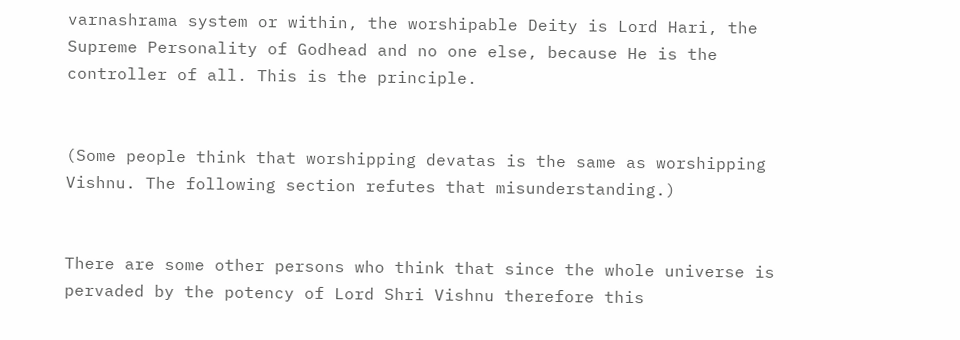varnashrama system or within, the worshipable Deity is Lord Hari, the Supreme Personality of Godhead and no one else, because He is the controller of all. This is the principle.


(Some people think that worshipping devatas is the same as worshipping Vishnu. The following section refutes that misunderstanding.)


There are some other persons who think that since the whole universe is pervaded by the potency of Lord Shri Vishnu therefore this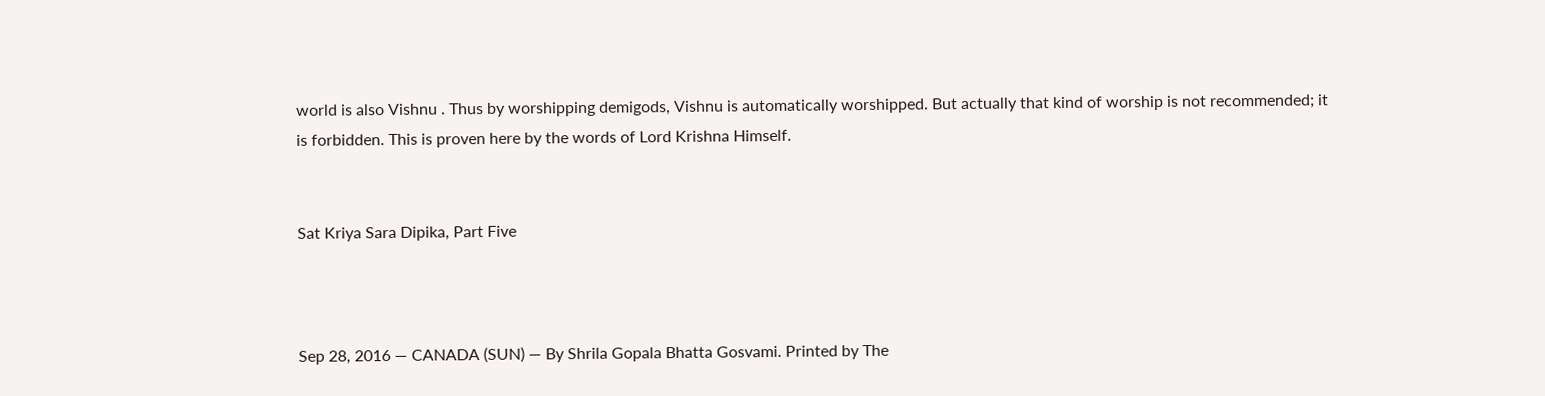world is also Vishnu . Thus by worshipping demigods, Vishnu is automatically worshipped. But actually that kind of worship is not recommended; it is forbidden. This is proven here by the words of Lord Krishna Himself.


Sat Kriya Sara Dipika, Part Five



Sep 28, 2016 — CANADA (SUN) — By Shrila Gopala Bhatta Gosvami. Printed by The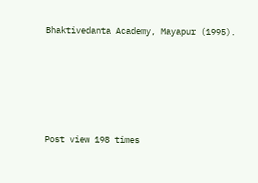Bhaktivedanta Academy, Mayapur (1995).





Post view 198 times